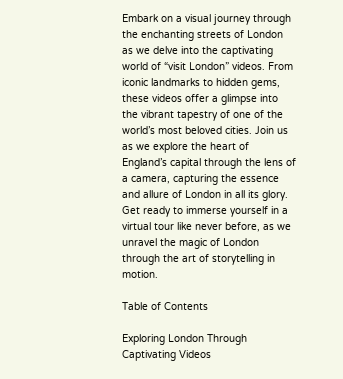Embark on a visual journey through the enchanting streets of London as we delve into the captivating world of “visit London” videos. From iconic landmarks to hidden gems, these videos offer a glimpse into the vibrant tapestry of one of the world’s most beloved cities. Join us as we explore the heart of England’s capital through the lens of a camera, capturing the essence and allure of London in all its glory. Get ready to immerse yourself in a virtual tour like never before, as we unravel the magic of London through the art of storytelling in motion.

Table of Contents

Exploring London Through Captivating Videos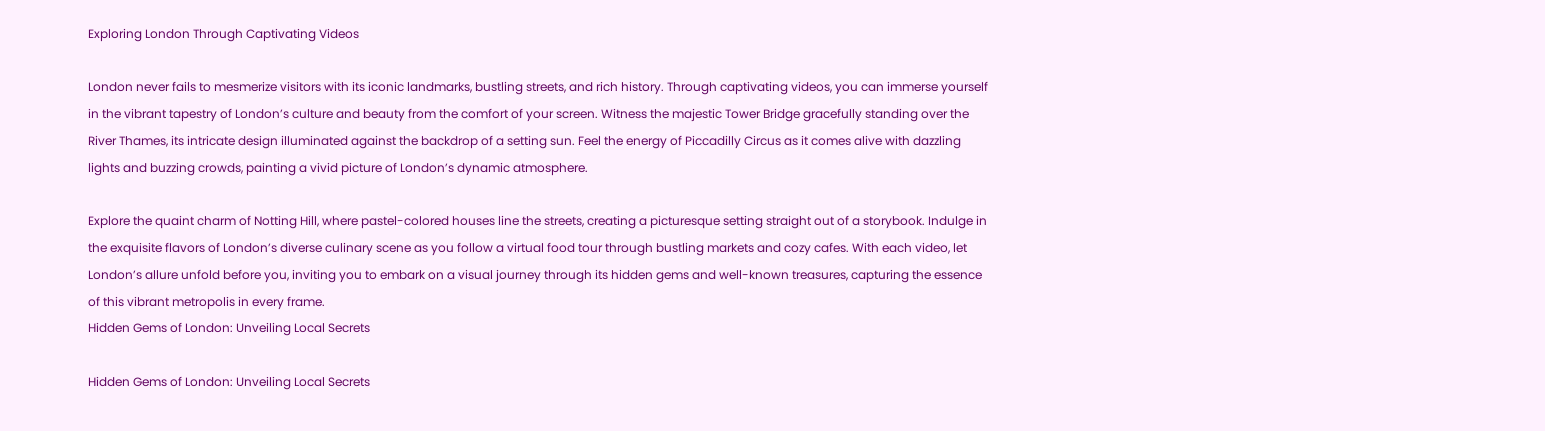Exploring London Through Captivating Videos

London never fails to mesmerize visitors with its iconic landmarks, bustling streets, and rich history. Through captivating videos, you can immerse yourself in the vibrant tapestry of London’s culture and beauty from the comfort of your screen. Witness the majestic Tower Bridge gracefully standing over the River Thames, its intricate design illuminated against the backdrop of a setting sun. Feel the energy of Piccadilly Circus as it comes alive with dazzling lights and buzzing crowds, painting a vivid picture of London’s dynamic atmosphere.

Explore the quaint charm of Notting Hill, where pastel-colored houses line the streets, creating a picturesque setting straight out of a storybook. Indulge in the exquisite flavors of London’s diverse culinary scene as you follow a virtual food tour through bustling markets and cozy cafes. With each video, let London’s allure unfold before you, inviting you to embark on a visual journey through its hidden gems and well-known treasures, capturing the essence of this vibrant metropolis in every frame.
Hidden Gems of London: Unveiling Local Secrets

Hidden Gems of London: Unveiling Local Secrets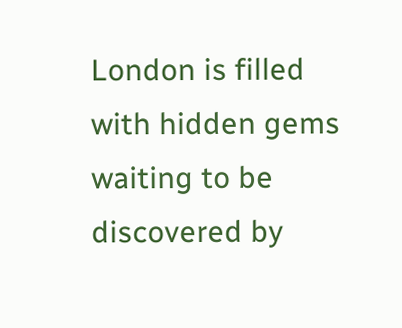London is filled with hidden gems waiting to be discovered by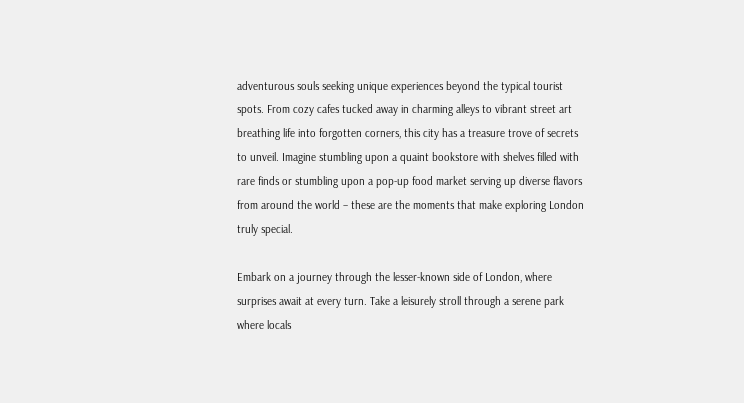adventurous souls seeking unique experiences beyond the typical tourist spots. From cozy cafes tucked away in charming alleys to vibrant street art breathing life into forgotten corners, this city has a treasure trove of secrets to unveil. Imagine stumbling upon a quaint bookstore with shelves filled with rare finds or stumbling upon a pop-up food market serving up diverse flavors from around the world – these are the moments that make exploring London truly special.

Embark on a journey through the lesser-known side of London, where surprises await at every turn. Take a leisurely stroll through a serene park where locals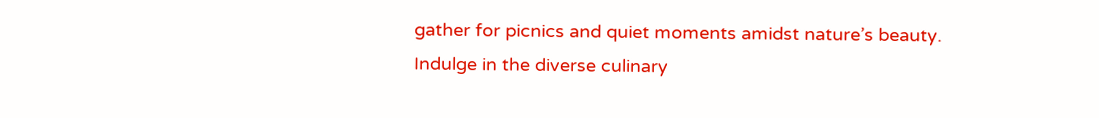gather for picnics and quiet moments amidst nature’s beauty. Indulge in the diverse culinary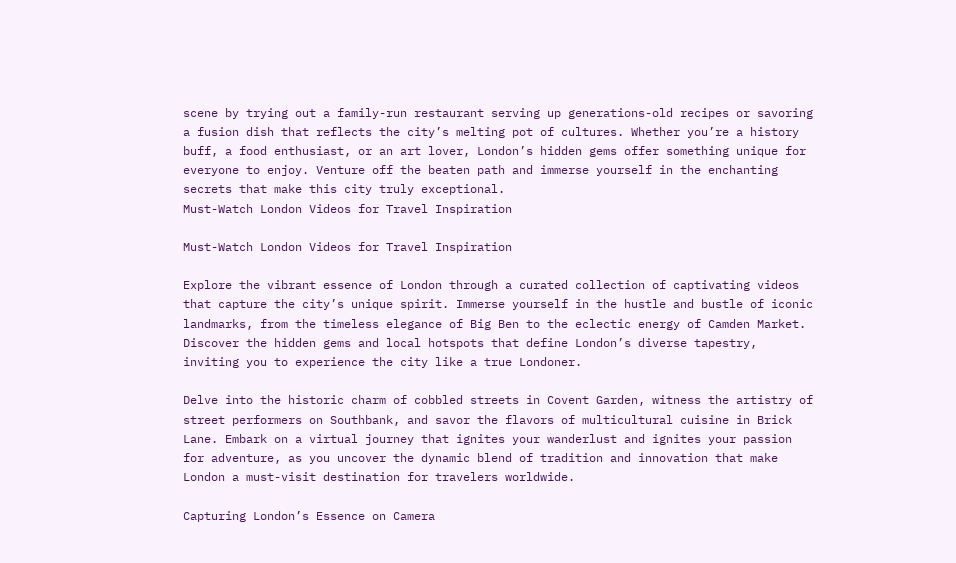scene by trying out a family-run restaurant serving up generations-old recipes or savoring a fusion dish that reflects the city’s melting pot of cultures. Whether you’re a history buff, a food enthusiast, or an art lover, London’s hidden gems offer something unique for everyone to enjoy. Venture off the beaten path and immerse yourself in the enchanting secrets that make this city truly exceptional.
Must-Watch London Videos for Travel Inspiration

Must-Watch London Videos for Travel Inspiration

Explore the vibrant essence of London through a curated collection of captivating videos that capture the city’s unique spirit. Immerse yourself in the hustle and bustle of iconic landmarks, from the timeless elegance of Big Ben to the eclectic energy of Camden Market. Discover the hidden gems and local hotspots that define London’s diverse tapestry, inviting you to experience the city like a true Londoner.

Delve into the historic charm of cobbled streets in Covent Garden, witness the artistry of street performers on Southbank, and savor the flavors of multicultural cuisine in Brick Lane. Embark on a virtual journey that ignites your wanderlust and ignites your passion for adventure, as you uncover the dynamic blend of tradition and innovation that make London a must-visit destination for travelers worldwide.

Capturing London’s Essence on Camera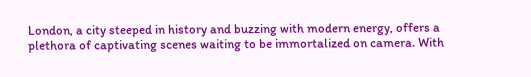London, a city steeped in history and buzzing with modern energy, offers a plethora of captivating scenes waiting to be immortalized on camera. With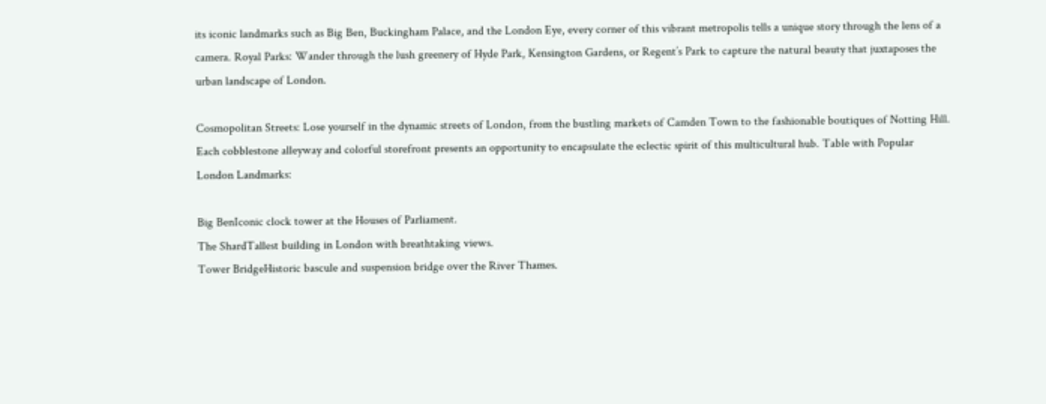its iconic landmarks such as Big Ben, Buckingham Palace, and the London Eye, every corner of this vibrant metropolis tells a unique story through the lens of a camera. Royal Parks: Wander through the lush greenery of Hyde Park, Kensington Gardens, or Regent’s Park to capture the natural beauty that juxtaposes the urban landscape of London.

Cosmopolitan Streets: Lose yourself in the dynamic streets of London, from the bustling markets of Camden Town to the fashionable boutiques of Notting Hill. Each cobblestone alleyway and colorful storefront presents an opportunity to encapsulate the eclectic spirit of this multicultural hub. Table with Popular London Landmarks:

Big BenIconic clock tower at the Houses of Parliament.
The ShardTallest building in London with breathtaking views.
Tower BridgeHistoric bascule and suspension bridge over the River Thames.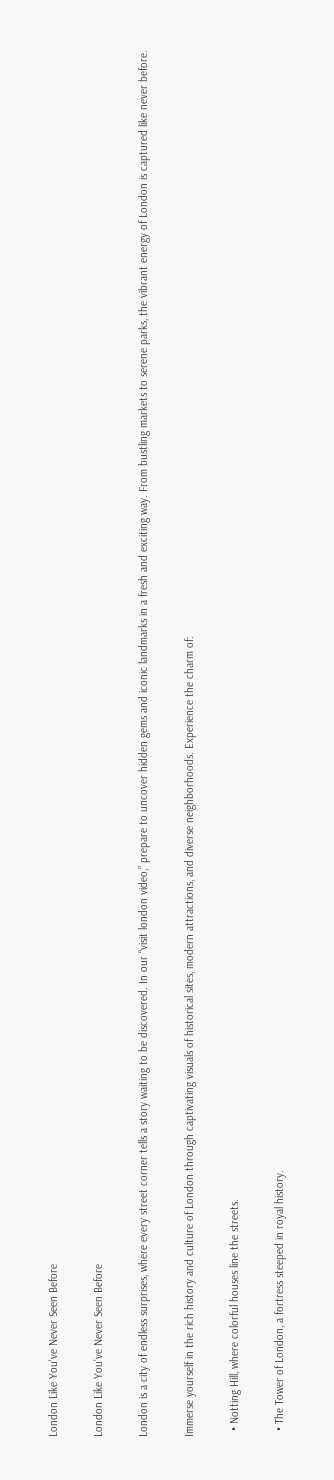London Like You've Never Seen Before

London Like You’ve Never Seen Before

London is a city of endless surprises, where every street corner tells a story waiting to be discovered. In our “visit london video,” prepare to uncover hidden gems and iconic landmarks in a fresh and exciting way. From bustling markets to serene parks, the vibrant energy of London is captured like never before.

Immerse yourself in the rich history and culture of London through captivating visuals of historical sites, modern attractions, and diverse neighborhoods. Experience the charm of:

  • Notting Hill, where colorful houses line the streets.

  • The Tower of London, a fortress steeped in royal history.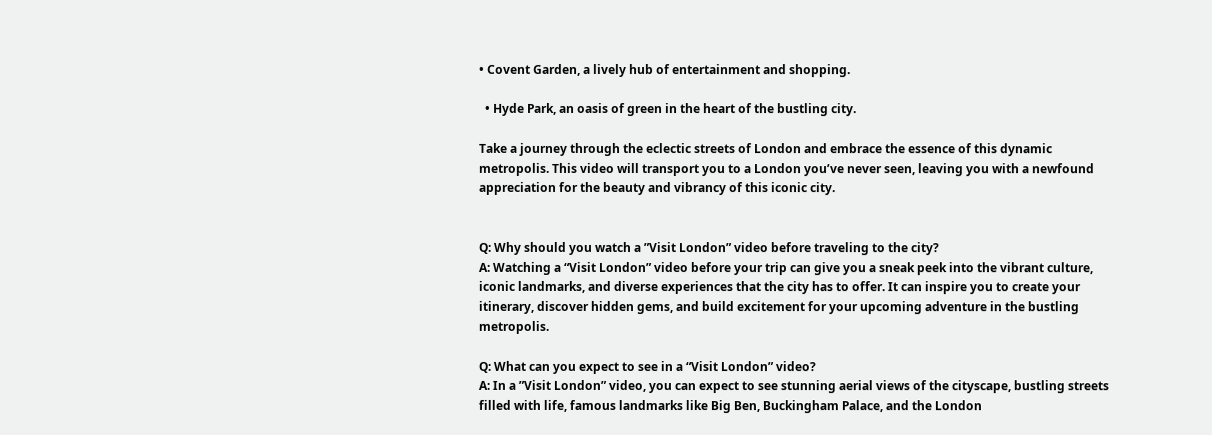• Covent Garden, a lively hub of entertainment and shopping.

  • Hyde Park, an oasis of green in the heart of the bustling city.

Take a journey through the eclectic streets of London and embrace the essence of this dynamic metropolis. This video will transport you to a London you’ve never seen, leaving you with a newfound appreciation for the beauty and vibrancy of this iconic city.


Q: Why should you watch a ”Visit London” video before traveling to the city?
A: Watching a “Visit London” video before your trip can give you a sneak peek into the vibrant culture, iconic landmarks, and diverse experiences that the city has to offer. It can inspire you to create your itinerary, discover hidden gems, and build excitement for your upcoming adventure in the bustling metropolis.

Q: What can you expect to see in a “Visit London” video?
A: In a ”Visit London” video, you can expect to see stunning aerial views of the cityscape, bustling streets filled with life, famous landmarks like Big Ben, Buckingham Palace, and the London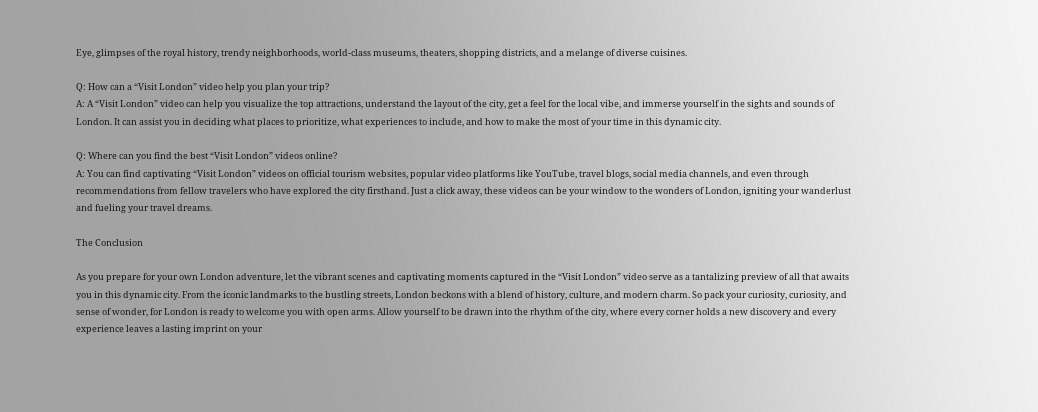Eye, glimpses of the royal history, trendy neighborhoods, world-class museums, theaters, shopping districts, and a melange of diverse cuisines.

Q: How can a “Visit London” video help you plan your trip?
A: A “Visit London” video can help you visualize the top attractions, understand the layout of the city, get a feel for the local vibe, and immerse yourself in the sights and sounds of London. It can assist you in deciding what places to prioritize, what experiences to include, and how to make the most of your time in this dynamic city.

Q: Where can you find the best “Visit London” videos online?
A: You can find captivating “Visit London” videos on official tourism websites, popular video platforms like YouTube, travel blogs, social media channels, and even through recommendations from fellow travelers who have explored the city firsthand. Just a click away, these videos can be your window to the wonders of London, igniting your wanderlust and fueling your travel dreams.

The Conclusion

As you prepare for your own London adventure, let the vibrant scenes and captivating moments captured in the “Visit London” video serve as a tantalizing preview of all that awaits you in this dynamic city. From the iconic landmarks to the bustling streets, London beckons with a blend of history, culture, and modern charm. So pack your curiosity, curiosity, and sense of wonder, for London is ready to welcome you with open arms. Allow yourself to be drawn into the rhythm of the city, where every corner holds a new discovery and every experience leaves a lasting imprint on your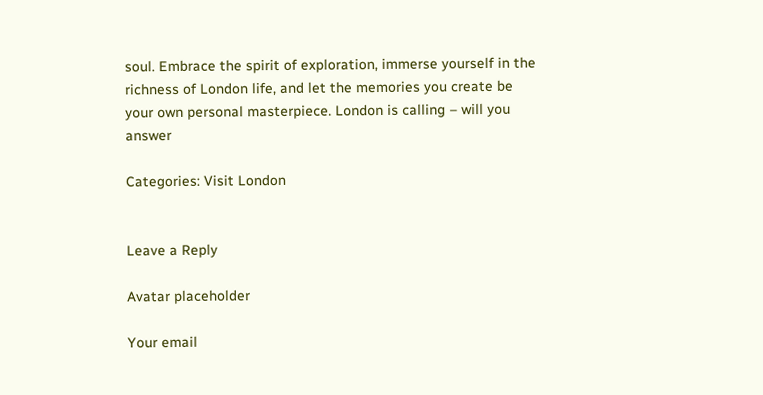soul. Embrace the spirit of exploration, immerse yourself in the richness of London life, and let the memories you create be your own personal masterpiece. London is calling – will you answer

Categories: Visit London


Leave a Reply

Avatar placeholder

Your email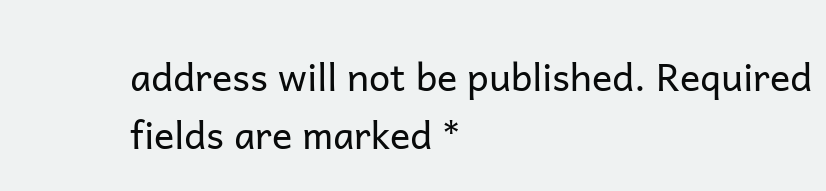address will not be published. Required fields are marked *